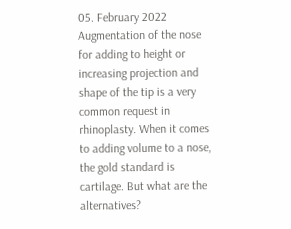05. February 2022
Augmentation of the nose for adding to height or increasing projection and shape of the tip is a very common request in rhinoplasty. When it comes to adding volume to a nose, the gold standard is cartilage. But what are the alternatives?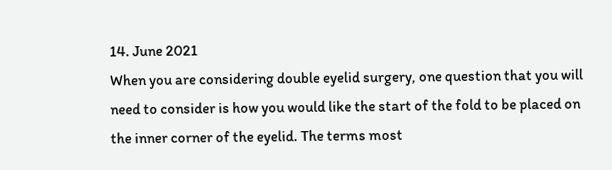14. June 2021
When you are considering double eyelid surgery, one question that you will need to consider is how you would like the start of the fold to be placed on the inner corner of the eyelid. The terms most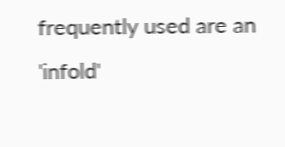frequently used are an 'infold'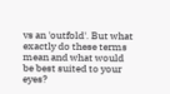vs an 'outfold'. But what exactly do these terms mean and what would be best suited to your eyes?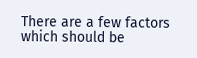There are a few factors which should be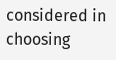considered in choosing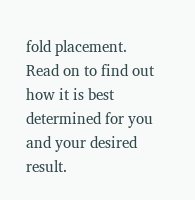fold placement. Read on to find out how it is best determined for you and your desired result.